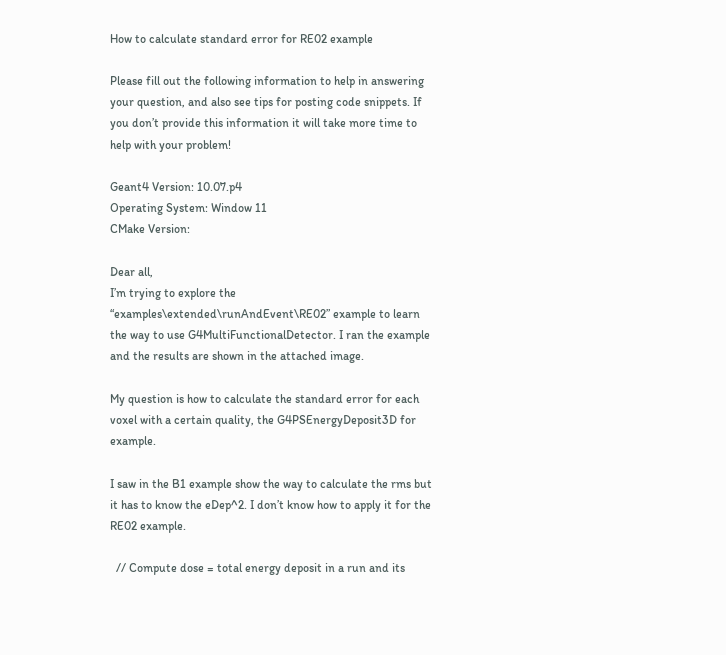How to calculate standard error for RE02 example

Please fill out the following information to help in answering your question, and also see tips for posting code snippets. If you don’t provide this information it will take more time to help with your problem!

Geant4 Version: 10.07.p4
Operating System: Window 11
CMake Version:

Dear all,
I’m trying to explore the “examples\extended\runAndEvent\RE02” example to learn the way to use G4MultiFunctionalDetector. I ran the example and the results are shown in the attached image.

My question is how to calculate the standard error for each voxel with a certain quality, the G4PSEnergyDeposit3D for example.

I saw in the B1 example show the way to calculate the rms but it has to know the eDep^2. I don’t know how to apply it for the RE02 example.

  // Compute dose = total energy deposit in a run and its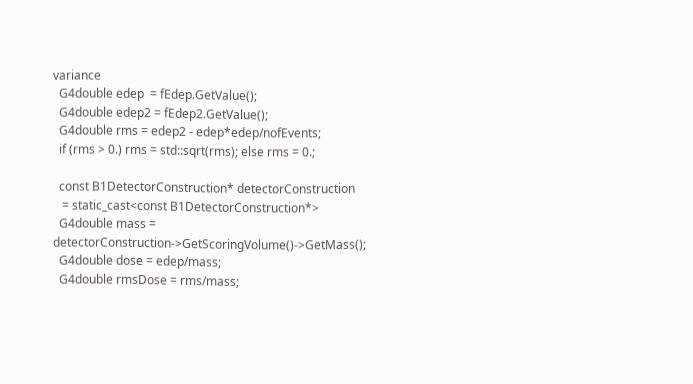variance
  G4double edep  = fEdep.GetValue();
  G4double edep2 = fEdep2.GetValue();
  G4double rms = edep2 - edep*edep/nofEvents;
  if (rms > 0.) rms = std::sqrt(rms); else rms = 0.;

  const B1DetectorConstruction* detectorConstruction
   = static_cast<const B1DetectorConstruction*>
  G4double mass = detectorConstruction->GetScoringVolume()->GetMass();
  G4double dose = edep/mass;
  G4double rmsDose = rms/mass;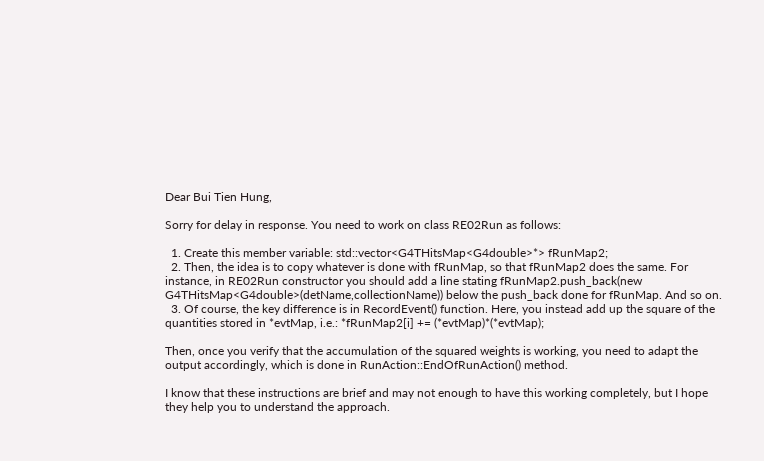Dear Bui Tien Hung,

Sorry for delay in response. You need to work on class RE02Run as follows:

  1. Create this member variable: std::vector<G4THitsMap<G4double>*> fRunMap2;
  2. Then, the idea is to copy whatever is done with fRunMap, so that fRunMap2 does the same. For instance, in RE02Run constructor you should add a line stating fRunMap2.push_back(new G4THitsMap<G4double>(detName,collectionName)) below the push_back done for fRunMap. And so on.
  3. Of course, the key difference is in RecordEvent() function. Here, you instead add up the square of the quantities stored in *evtMap, i.e.: *fRunMap2[i] += (*evtMap)*(*evtMap);

Then, once you verify that the accumulation of the squared weights is working, you need to adapt the output accordingly, which is done in RunAction::EndOfRunAction() method.

I know that these instructions are brief and may not enough to have this working completely, but I hope they help you to understand the approach.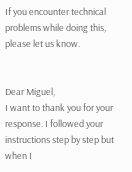If you encounter technical problems while doing this, please let us know.


Dear Miguel,
I want to thank you for your response. I followed your instructions step by step but when I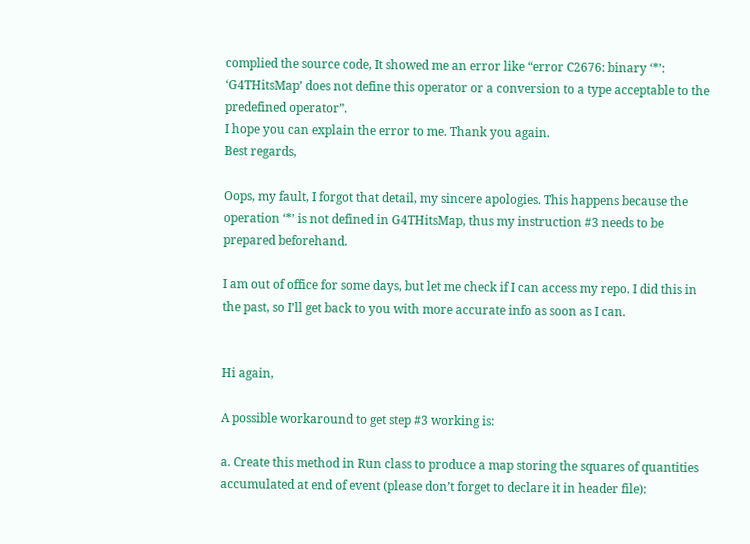complied the source code, It showed me an error like “error C2676: binary ‘*’: ‘G4THitsMap’ does not define this operator or a conversion to a type acceptable to the predefined operator”.
I hope you can explain the error to me. Thank you again.
Best regards,

Oops, my fault, I forgot that detail, my sincere apologies. This happens because the operation ‘*’ is not defined in G4THitsMap, thus my instruction #3 needs to be prepared beforehand.

I am out of office for some days, but let me check if I can access my repo. I did this in the past, so I’ll get back to you with more accurate info as soon as I can.


Hi again,

A possible workaround to get step #3 working is:

a. Create this method in Run class to produce a map storing the squares of quantities accumulated at end of event (please don’t forget to declare it in header file):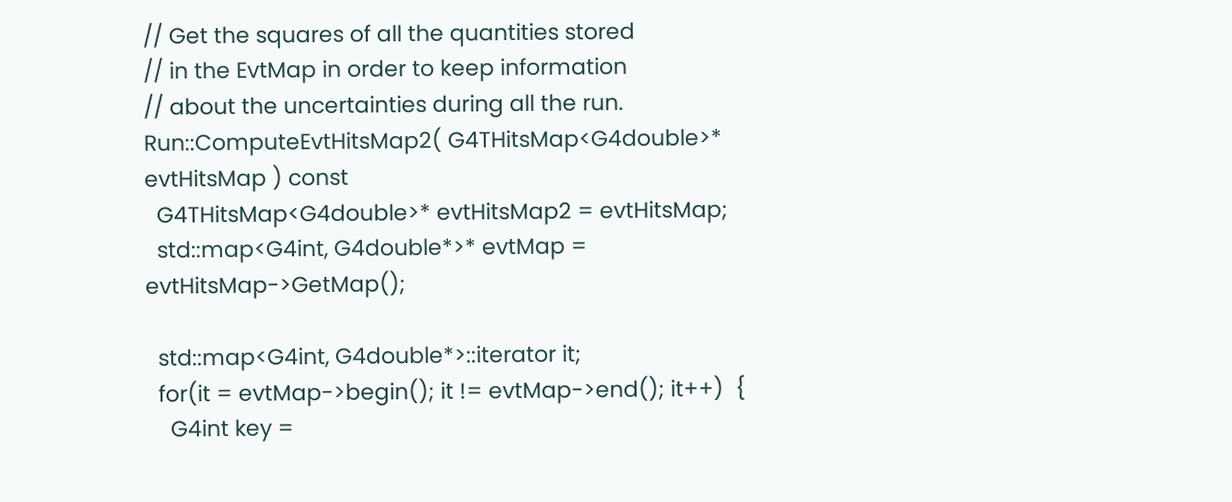// Get the squares of all the quantities stored
// in the EvtMap in order to keep information
// about the uncertainties during all the run.
Run::ComputeEvtHitsMap2( G4THitsMap<G4double>* evtHitsMap ) const
  G4THitsMap<G4double>* evtHitsMap2 = evtHitsMap;
  std::map<G4int, G4double*>* evtMap = evtHitsMap->GetMap();

  std::map<G4int, G4double*>::iterator it;
  for(it = evtMap->begin(); it != evtMap->end(); it++)  {
    G4int key =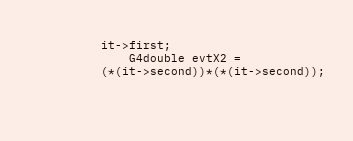it->first;
    G4double evtX2 = (*(it->second))*(*(it->second));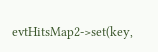evtHitsMap2->set(key,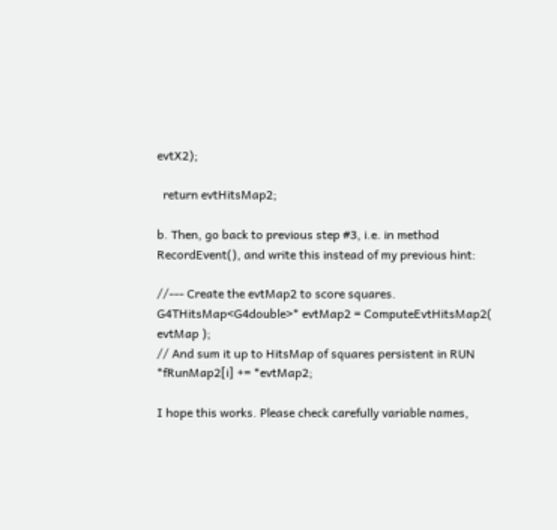evtX2);

  return evtHitsMap2;

b. Then, go back to previous step #3, i.e. in method RecordEvent(), and write this instead of my previous hint:

//--- Create the evtMap2 to score squares.
G4THitsMap<G4double>* evtMap2 = ComputeEvtHitsMap2( evtMap );
// And sum it up to HitsMap of squares persistent in RUN
*fRunMap2[i] += *evtMap2;

I hope this works. Please check carefully variable names,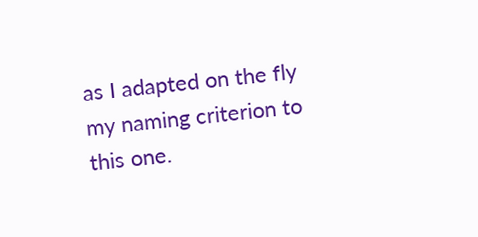as I adapted on the fly my naming criterion to this one.